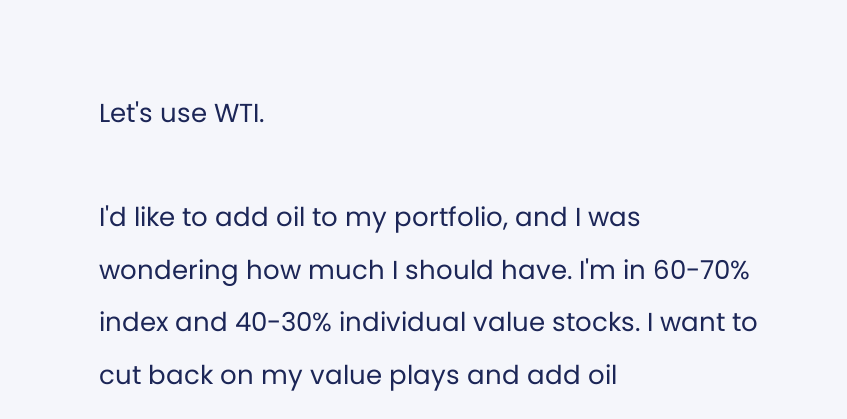Let's use WTI.

I'd like to add oil to my portfolio, and I was wondering how much I should have. I'm in 60-70% index and 40-30% individual value stocks. I want to cut back on my value plays and add oil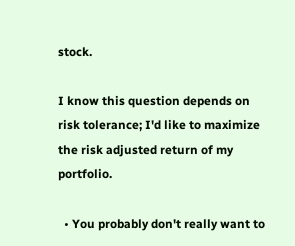stock.

I know this question depends on risk tolerance; I'd like to maximize the risk adjusted return of my portfolio.

  • You probably don't really want to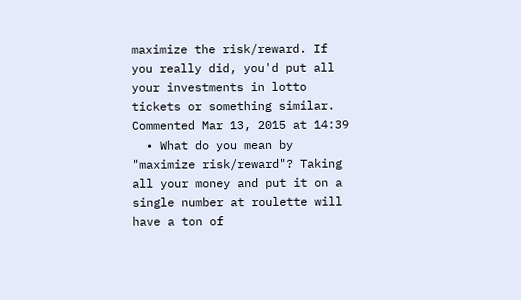maximize the risk/reward. If you really did, you'd put all your investments in lotto tickets or something similar. Commented Mar 13, 2015 at 14:39
  • What do you mean by "maximize risk/reward"? Taking all your money and put it on a single number at roulette will have a ton of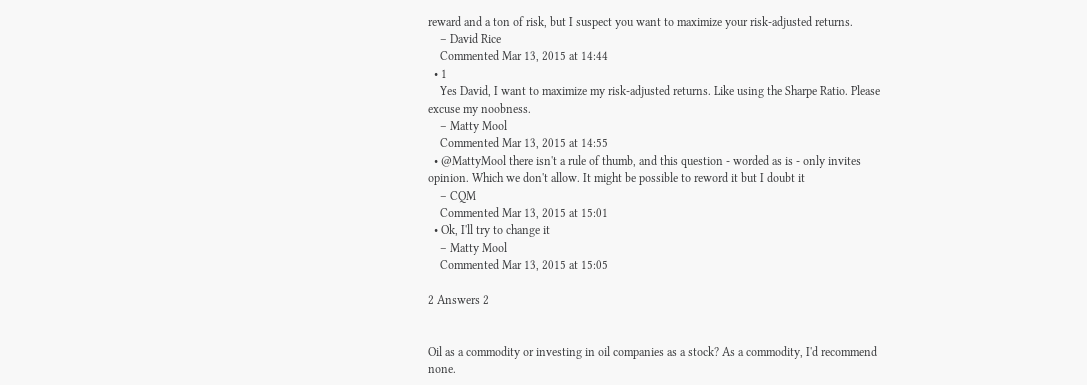reward and a ton of risk, but I suspect you want to maximize your risk-adjusted returns.
    – David Rice
    Commented Mar 13, 2015 at 14:44
  • 1
    Yes David, I want to maximize my risk-adjusted returns. Like using the Sharpe Ratio. Please excuse my noobness.
    – Matty Mool
    Commented Mar 13, 2015 at 14:55
  • @MattyMool there isn't a rule of thumb, and this question - worded as is - only invites opinion. Which we don't allow. It might be possible to reword it but I doubt it
    – CQM
    Commented Mar 13, 2015 at 15:01
  • Ok, I'll try to change it
    – Matty Mool
    Commented Mar 13, 2015 at 15:05

2 Answers 2


Oil as a commodity or investing in oil companies as a stock? As a commodity, I'd recommend none.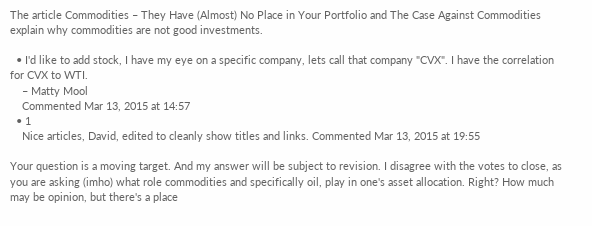The article Commodities – They Have (Almost) No Place in Your Portfolio and The Case Against Commodities explain why commodities are not good investments.

  • I'd like to add stock, I have my eye on a specific company, lets call that company "CVX". I have the correlation for CVX to WTI.
    – Matty Mool
    Commented Mar 13, 2015 at 14:57
  • 1
    Nice articles, David, edited to cleanly show titles and links. Commented Mar 13, 2015 at 19:55

Your question is a moving target. And my answer will be subject to revision. I disagree with the votes to close, as you are asking (imho) what role commodities and specifically oil, play in one's asset allocation. Right? How much may be opinion, but there's a place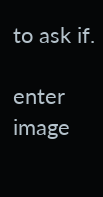to ask if.

enter image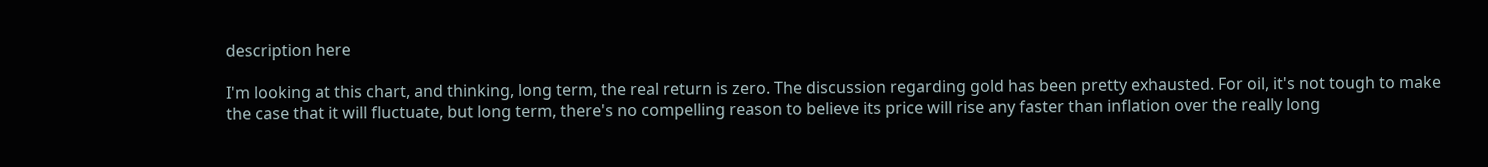description here

I'm looking at this chart, and thinking, long term, the real return is zero. The discussion regarding gold has been pretty exhausted. For oil, it's not tough to make the case that it will fluctuate, but long term, there's no compelling reason to believe its price will rise any faster than inflation over the really long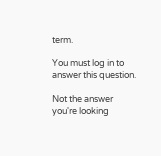term.

You must log in to answer this question.

Not the answer you're looking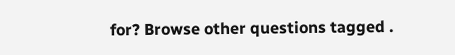for? Browse other questions tagged .